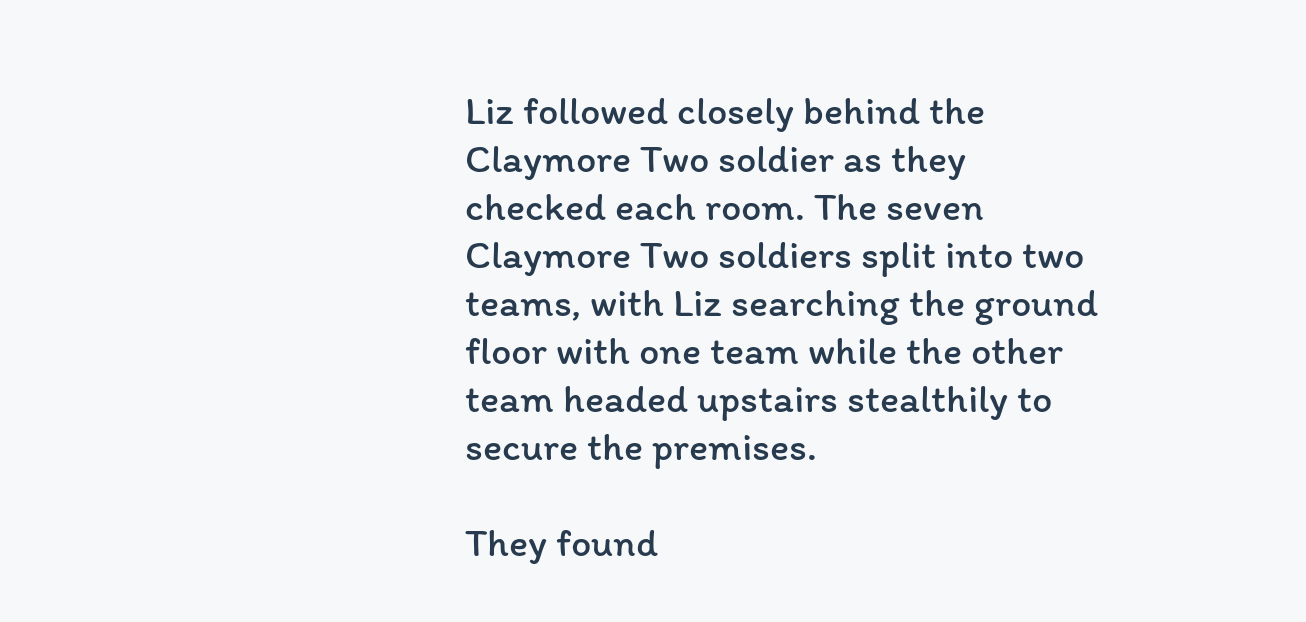Liz followed closely behind the Claymore Two soldier as they checked each room. The seven Claymore Two soldiers split into two teams, with Liz searching the ground floor with one team while the other team headed upstairs stealthily to secure the premises.

They found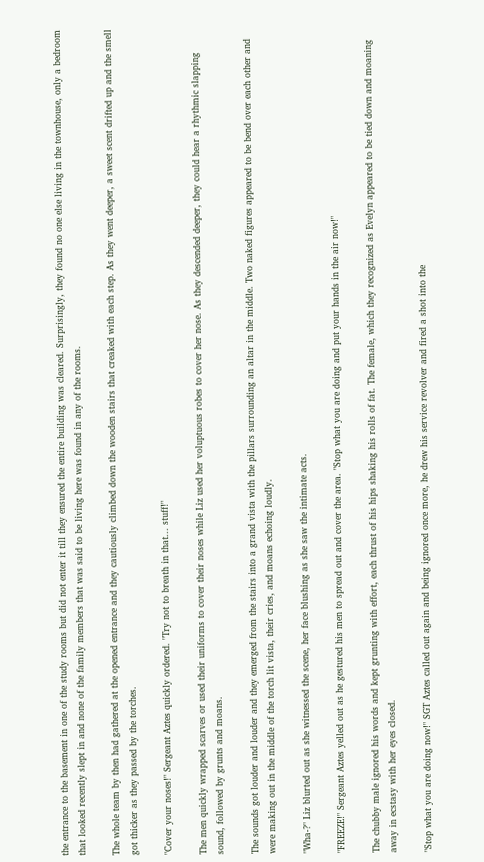the entrance to the basement in one of the study rooms but did not enter it till they ensured the entire building was cleared. Surprisingly, they found no one else living in the townhouse, only a bedroom that looked recently slept in and none of the family members that was said to be living here was found in any of the rooms.

The whole team by then had gathered at the opened entrance and they cautiously climbed down the wooden stairs that creaked with each step. As they went deeper, a sweet scent drifted up and the smell got thicker as they passed by the torches.

"Cover your noses!" Sergeant Aztes quickly ordered. "Try not to breath in that... stuff!"

The men quickly wrapped scarves or used their uniforms to cover their noses while Liz used her voluptuous robes to cover her nose. As they descended deeper, they could hear a rhythmic slapping sound, followed by grunts and moans.

The sounds got louder and louder and they emerged from the stairs into a grand vista with the pillars surrounding an altar in the middle. Two naked figures appeared to be bend over each other and were making out in the middle of the torch lit vista, their cries, and moans echoing loudly.

"Wha-?" Liz blurted out as she witnessed the scene, her face blushing as she saw the intimate acts.

"FREEZE!" Sergeant Aztes yelled out as he gestured his men to spread out and cover the area. "Stop what you are doing and put your hands in the air now!"

The chubby male ignored his words and kept grunting with effort, each thrust of his hips shaking his rolls of fat. The female, which they recognized as Evelyn appeared to be tied down and moaning away in ecstasy with her eyes closed.

"Stop what you are doing now!" SGT Aztes called out again and being ignored once more, he drew his service revolver and fired a shot into the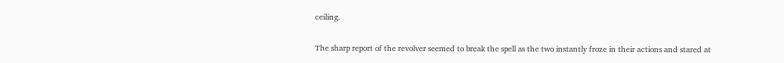ceiling.

The sharp report of the revolver seemed to break the spell as the two instantly froze in their actions and stared at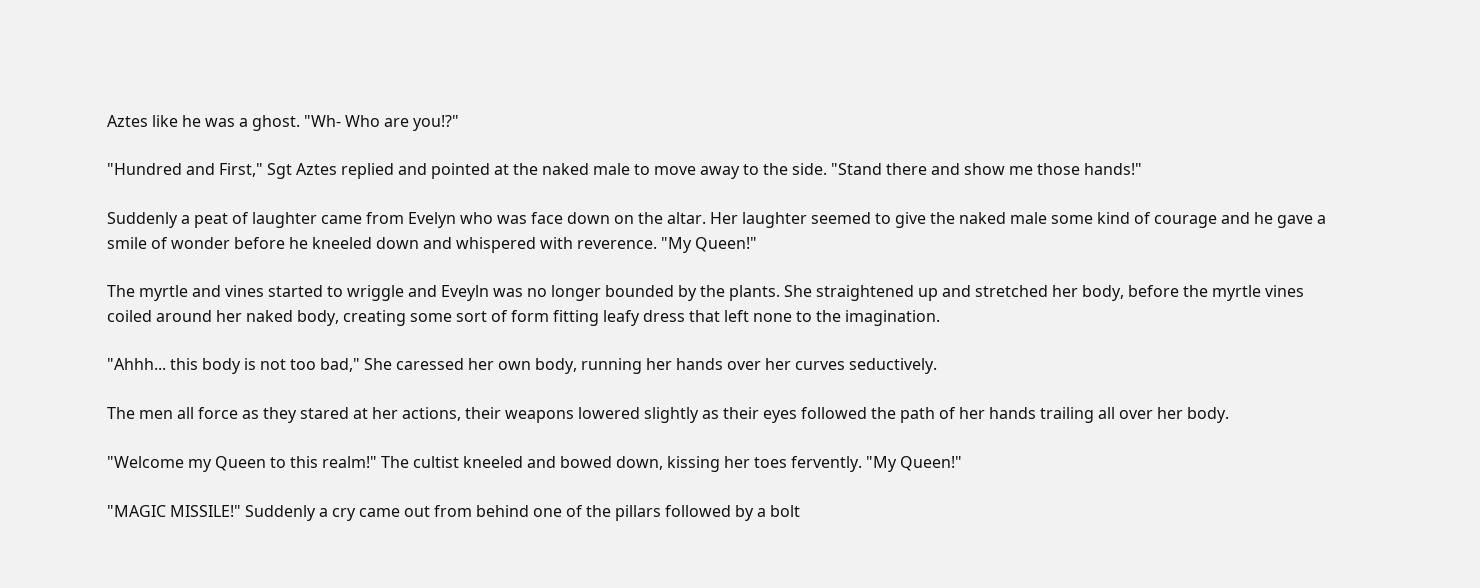Aztes like he was a ghost. "Wh- Who are you!?"

"Hundred and First," Sgt Aztes replied and pointed at the naked male to move away to the side. "Stand there and show me those hands!"

Suddenly a peat of laughter came from Evelyn who was face down on the altar. Her laughter seemed to give the naked male some kind of courage and he gave a smile of wonder before he kneeled down and whispered with reverence. "My Queen!"

The myrtle and vines started to wriggle and Eveyln was no longer bounded by the plants. She straightened up and stretched her body, before the myrtle vines coiled around her naked body, creating some sort of form fitting leafy dress that left none to the imagination.

"Ahhh... this body is not too bad," She caressed her own body, running her hands over her curves seductively.

The men all force as they stared at her actions, their weapons lowered slightly as their eyes followed the path of her hands trailing all over her body.

"Welcome my Queen to this realm!" The cultist kneeled and bowed down, kissing her toes fervently. "My Queen!"

"MAGIC MISSILE!" Suddenly a cry came out from behind one of the pillars followed by a bolt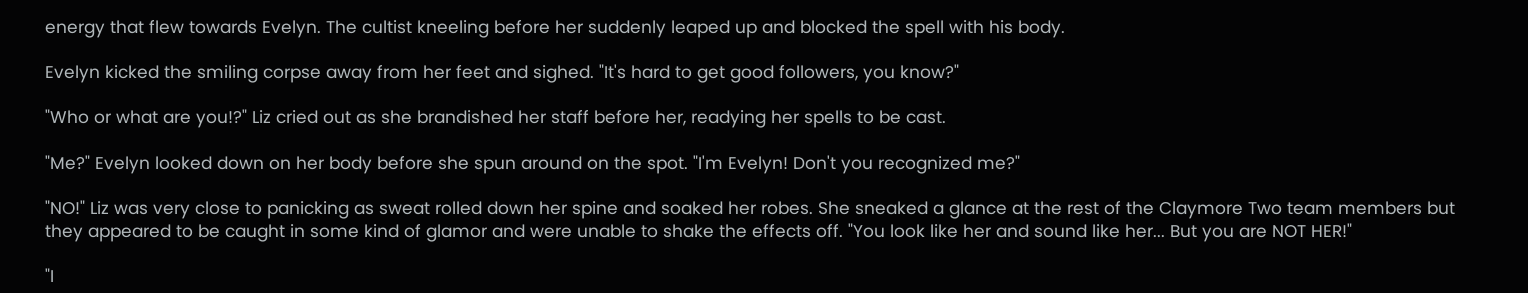energy that flew towards Evelyn. The cultist kneeling before her suddenly leaped up and blocked the spell with his body.

Evelyn kicked the smiling corpse away from her feet and sighed. "It's hard to get good followers, you know?"

"Who or what are you!?" Liz cried out as she brandished her staff before her, readying her spells to be cast.

"Me?" Evelyn looked down on her body before she spun around on the spot. "I'm Evelyn! Don't you recognized me?"

"NO!" Liz was very close to panicking as sweat rolled down her spine and soaked her robes. She sneaked a glance at the rest of the Claymore Two team members but they appeared to be caught in some kind of glamor and were unable to shake the effects off. "You look like her and sound like her... But you are NOT HER!"

"I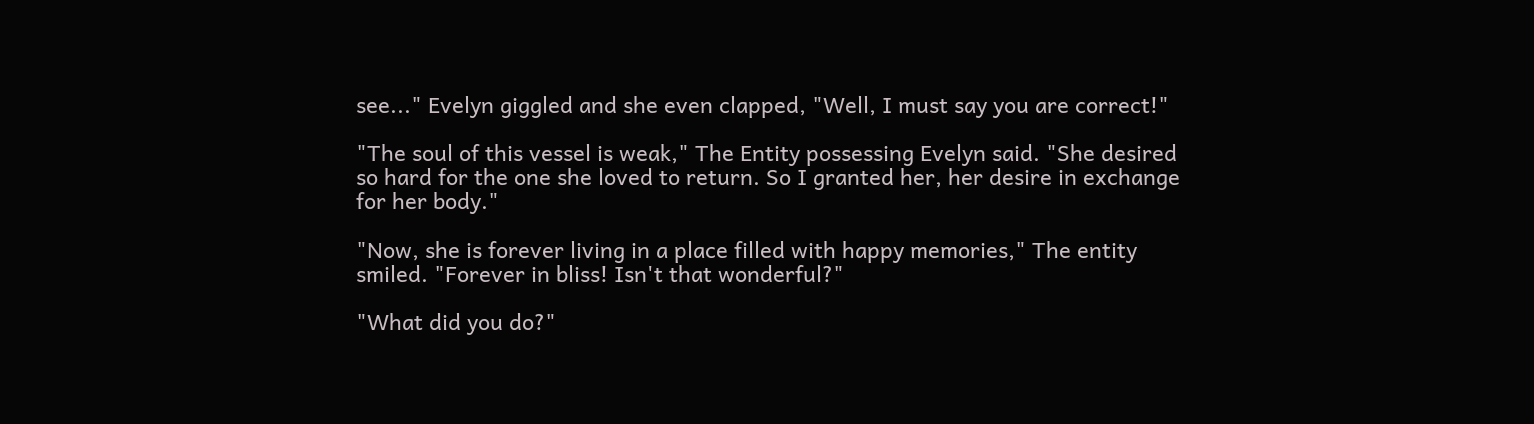see..." Evelyn giggled and she even clapped, "Well, I must say you are correct!"

"The soul of this vessel is weak," The Entity possessing Evelyn said. "She desired so hard for the one she loved to return. So I granted her, her desire in exchange for her body."

"Now, she is forever living in a place filled with happy memories," The entity smiled. "Forever in bliss! Isn't that wonderful?"

"What did you do?"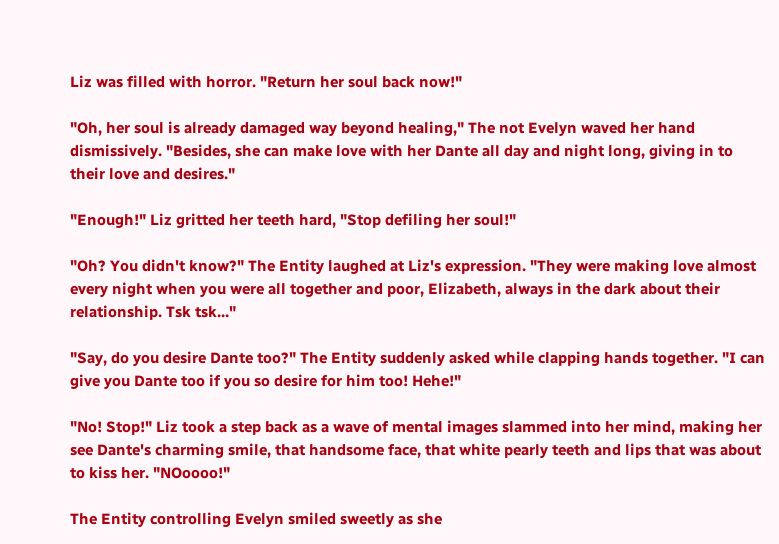Liz was filled with horror. "Return her soul back now!"

"Oh, her soul is already damaged way beyond healing," The not Evelyn waved her hand dismissively. "Besides, she can make love with her Dante all day and night long, giving in to their love and desires."

"Enough!" Liz gritted her teeth hard, "Stop defiling her soul!"

"Oh? You didn't know?" The Entity laughed at Liz's expression. "They were making love almost every night when you were all together and poor, Elizabeth, always in the dark about their relationship. Tsk tsk..."

"Say, do you desire Dante too?" The Entity suddenly asked while clapping hands together. "I can give you Dante too if you so desire for him too! Hehe!"

"No! Stop!" Liz took a step back as a wave of mental images slammed into her mind, making her see Dante's charming smile, that handsome face, that white pearly teeth and lips that was about to kiss her. "NOoooo!"

The Entity controlling Evelyn smiled sweetly as she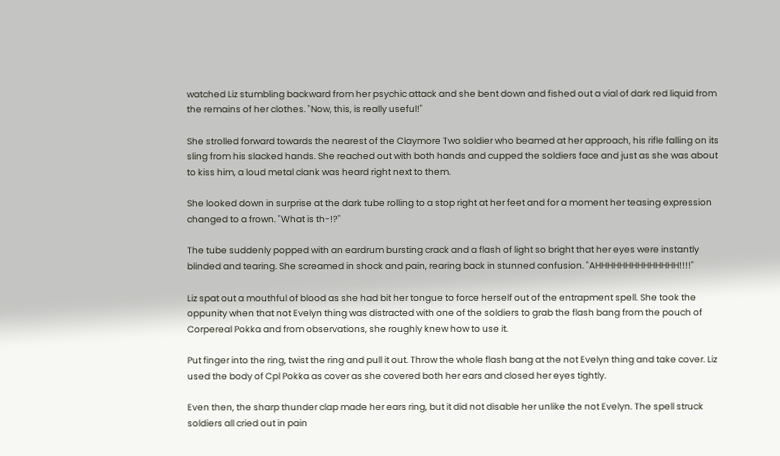watched Liz stumbling backward from her psychic attack and she bent down and fished out a vial of dark red liquid from the remains of her clothes. "Now, this, is really useful!"

She strolled forward towards the nearest of the Claymore Two soldier who beamed at her approach, his rifle falling on its sling from his slacked hands. She reached out with both hands and cupped the soldiers face and just as she was about to kiss him, a loud metal clank was heard right next to them.

She looked down in surprise at the dark tube rolling to a stop right at her feet and for a moment her teasing expression changed to a frown. "What is th-!?"

The tube suddenly popped with an eardrum bursting crack and a flash of light so bright that her eyes were instantly blinded and tearing. She screamed in shock and pain, rearing back in stunned confusion. "AHHHHHHHHHHHHHH!!!!"

Liz spat out a mouthful of blood as she had bit her tongue to force herself out of the entrapment spell. She took the oppunity when that not Evelyn thing was distracted with one of the soldiers to grab the flash bang from the pouch of Corpereal Pokka and from observations, she roughly knew how to use it.

Put finger into the ring, twist the ring and pull it out. Throw the whole flash bang at the not Evelyn thing and take cover. Liz used the body of Cpl Pokka as cover as she covered both her ears and closed her eyes tightly.

Even then, the sharp thunder clap made her ears ring, but it did not disable her unlike the not Evelyn. The spell struck soldiers all cried out in pain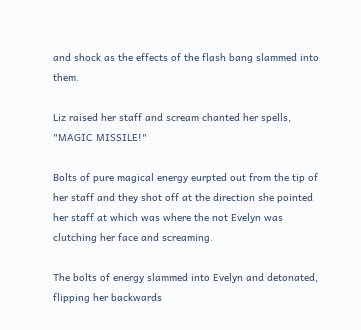and shock as the effects of the flash bang slammed into them.

Liz raised her staff and scream chanted her spells, "MAGIC MISSILE!"

Bolts of pure magical energy eurpted out from the tip of her staff and they shot off at the direction she pointed her staff at which was where the not Evelyn was clutching her face and screaming.

The bolts of energy slammed into Evelyn and detonated, flipping her backwards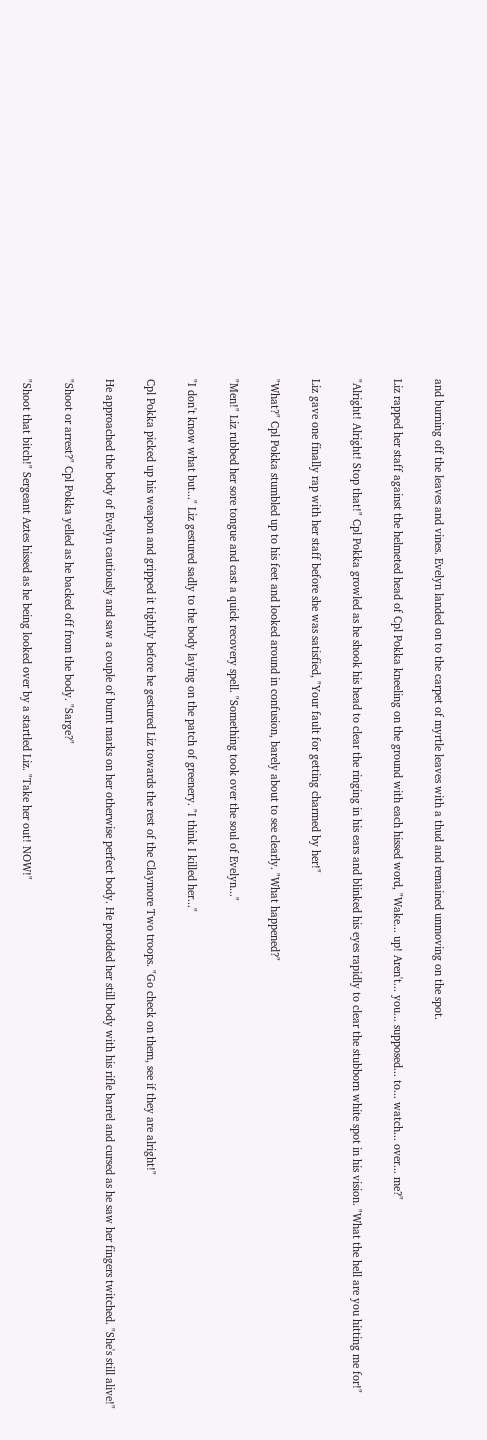and burning off the leaves and vines. Evelyn landed on to the carpet of myrtle leaves with a thud and remained unmoving on the spot.

Liz rapped her staff against the helmeted head of Cpl Pokka kneeling on the ground with each hissed word, "Wake... up! Aren't... you... supposed... to... watch... over... me?"

"Alright! Alright! Stop that!" Cpl Pokka growled as he shook his head to clear the ringing in his ears and blinked his eyes rapidly to clear the stubborn white spot in his vision. "What the hell are you hitting me for!"

Liz gave one finally rap with her staff before she was satisfied, "Your fault for getting charmed by her!"

"What?" Cpl Pokka stumbled up to his feet and looked around in confusion, barely about to see clearly. "What happened?"

"Men!" Liz rubbed her sore tongue and cast a quick recovery spell. "Something took over the soul of Evelyn..."

"I don't know what but..." Liz gestured sadly to the body laying on the patch of greenery. "I think I killed her..."

Cpl Pokka picked up his weapon and gripped it tightly before he gestured Liz towards the rest of the Claymore Two troops. "Go check on them, see if they are alright!"

He approached the body of Evelyn cautiously and saw a couple of burnt marks on her otherwise perfect body. He prodded her still body with his rifle barrel and cursed as he saw her fingers twitched. "She's still alive!"

"Shoot or arrest?" Cpl Pokka yelled as he backed off from the body. "Sarge?"

"Shoot that bitch!" Sergeant Aztes hissed as he being looked over by a startled Liz. "Take her out! NOW!"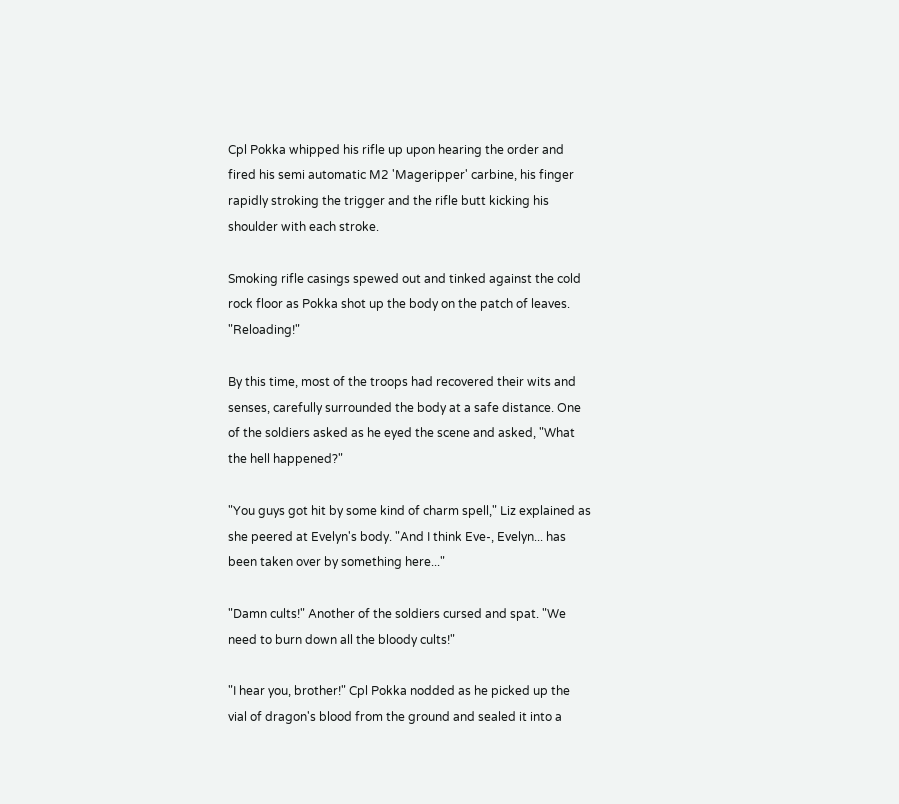Cpl Pokka whipped his rifle up upon hearing the order and fired his semi automatic M2 'Mageripper' carbine, his finger rapidly stroking the trigger and the rifle butt kicking his shoulder with each stroke.

Smoking rifle casings spewed out and tinked against the cold rock floor as Pokka shot up the body on the patch of leaves. "Reloading!"

By this time, most of the troops had recovered their wits and senses, carefully surrounded the body at a safe distance. One of the soldiers asked as he eyed the scene and asked, "What the hell happened?"

"You guys got hit by some kind of charm spell," Liz explained as she peered at Evelyn's body. "And I think Eve-, Evelyn... has been taken over by something here..."

"Damn cults!" Another of the soldiers cursed and spat. "We need to burn down all the bloody cults!"

"I hear you, brother!" Cpl Pokka nodded as he picked up the vial of dragon's blood from the ground and sealed it into a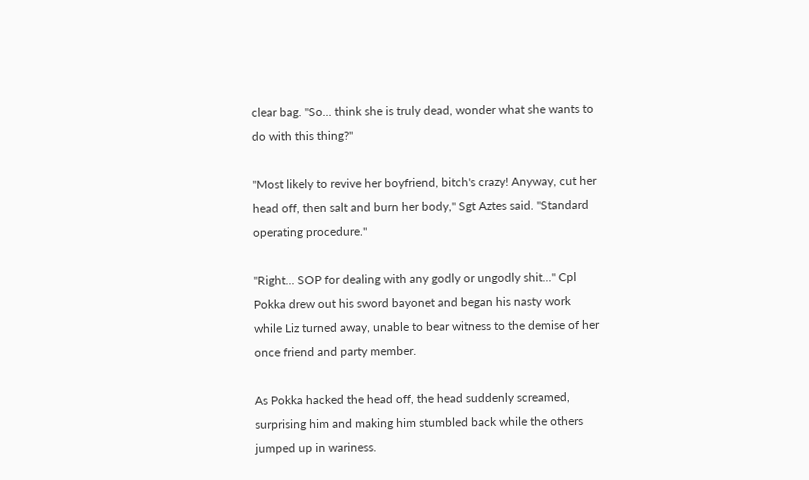clear bag. "So... think she is truly dead, wonder what she wants to do with this thing?"

"Most likely to revive her boyfriend, bitch's crazy! Anyway, cut her head off, then salt and burn her body," Sgt Aztes said. "Standard operating procedure."

"Right... SOP for dealing with any godly or ungodly shit..." Cpl Pokka drew out his sword bayonet and began his nasty work while Liz turned away, unable to bear witness to the demise of her once friend and party member.

As Pokka hacked the head off, the head suddenly screamed, surprising him and making him stumbled back while the others jumped up in wariness.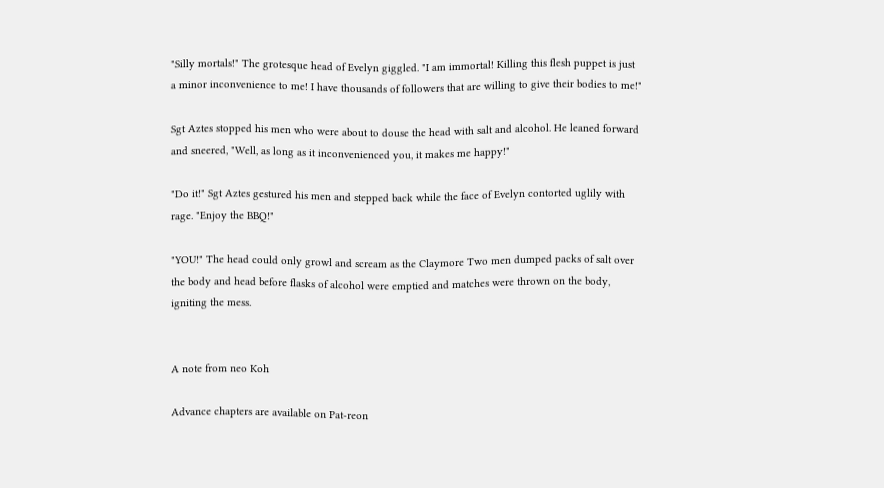"Silly mortals!" The grotesque head of Evelyn giggled. "I am immortal! Killing this flesh puppet is just a minor inconvenience to me! I have thousands of followers that are willing to give their bodies to me!"

Sgt Aztes stopped his men who were about to douse the head with salt and alcohol. He leaned forward and sneered, "Well, as long as it inconvenienced you, it makes me happy!"

"Do it!" Sgt Aztes gestured his men and stepped back while the face of Evelyn contorted uglily with rage. "Enjoy the BBQ!"

"YOU!" The head could only growl and scream as the Claymore Two men dumped packs of salt over the body and head before flasks of alcohol were emptied and matches were thrown on the body, igniting the mess.


A note from neo Koh

Advance chapters are available on Pat-reon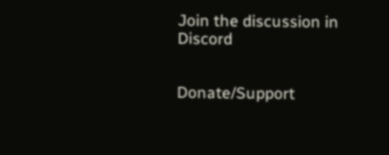Join the discussion in Discord


Donate/Support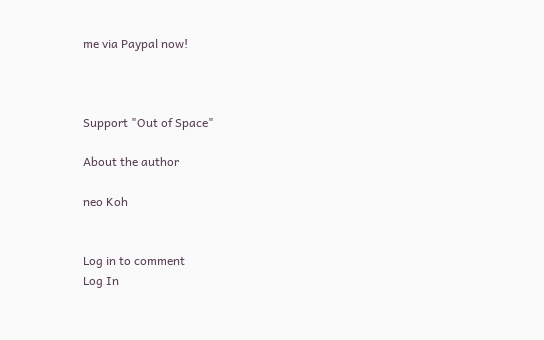me via Paypal now!



Support "Out of Space"

About the author

neo Koh


Log in to comment
Log In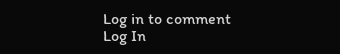Log in to comment
Log In